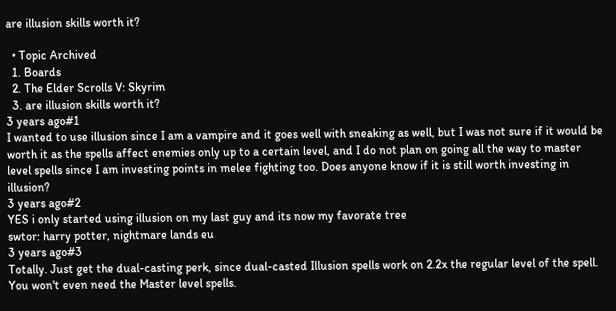are illusion skills worth it?

  • Topic Archived
  1. Boards
  2. The Elder Scrolls V: Skyrim
  3. are illusion skills worth it?
3 years ago#1
I wanted to use illusion since I am a vampire and it goes well with sneaking as well, but I was not sure if it would be worth it as the spells affect enemies only up to a certain level, and I do not plan on going all the way to master level spells since I am investing points in melee fighting too. Does anyone know if it is still worth investing in illusion?
3 years ago#2
YES i only started using illusion on my last guy and its now my favorate tree
swtor: harry potter, nightmare lands eu
3 years ago#3
Totally. Just get the dual-casting perk, since dual-casted Illusion spells work on 2.2x the regular level of the spell. You won't even need the Master level spells.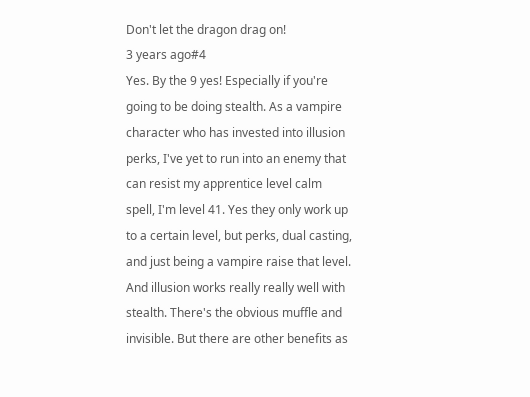Don't let the dragon drag on!
3 years ago#4
Yes. By the 9 yes! Especially if you're going to be doing stealth. As a vampire character who has invested into illusion perks, I've yet to run into an enemy that can resist my apprentice level calm spell, I'm level 41. Yes they only work up to a certain level, but perks, dual casting, and just being a vampire raise that level. And illusion works really really well with stealth. There's the obvious muffle and invisible. But there are other benefits as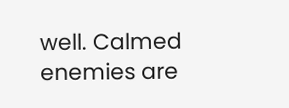well. Calmed enemies are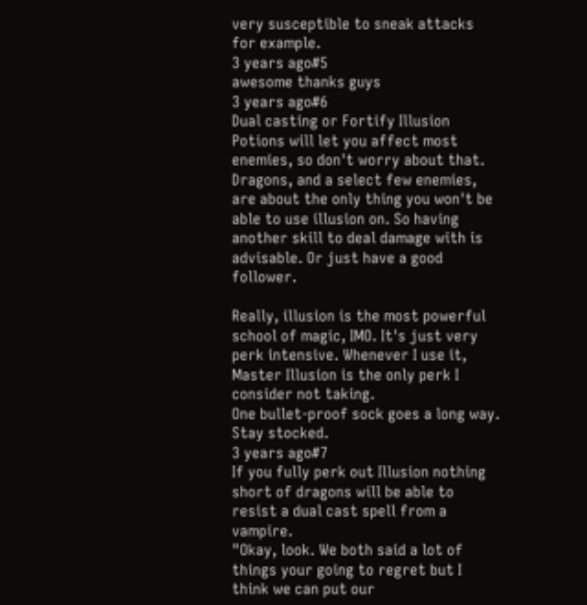very susceptible to sneak attacks for example.
3 years ago#5
awesome thanks guys
3 years ago#6
Dual casting or Fortify Illusion Potions will let you affect most enemies, so don't worry about that. Dragons, and a select few enemies, are about the only thing you won't be able to use illusion on. So having another skill to deal damage with is advisable. Or just have a good follower.

Really, illusion is the most powerful school of magic, IMO. It's just very perk intensive. Whenever I use it, Master Illusion is the only perk I consider not taking.
One bullet-proof sock goes a long way. Stay stocked.
3 years ago#7
If you fully perk out Illusion nothing short of dragons will be able to resist a dual cast spell from a vampire.
"Okay, look. We both said a lot of things your going to regret but I think we can put our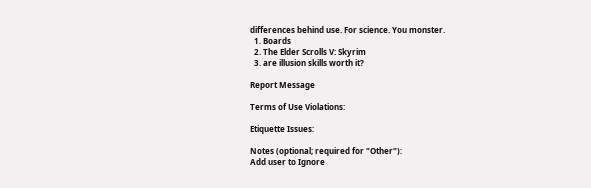differences behind use. For science. You monster.
  1. Boards
  2. The Elder Scrolls V: Skyrim
  3. are illusion skills worth it?

Report Message

Terms of Use Violations:

Etiquette Issues:

Notes (optional; required for "Other"):
Add user to Ignore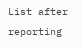List after reporting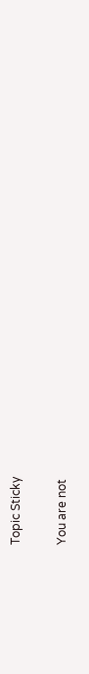Topic Sticky

You are not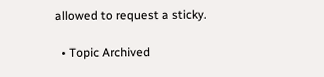allowed to request a sticky.

  • Topic Archived